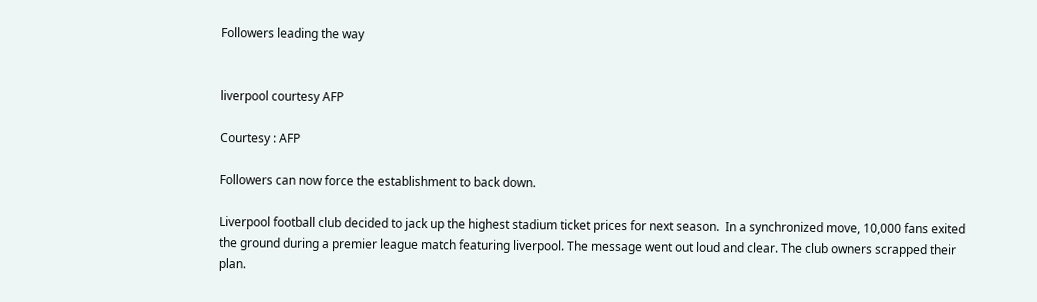Followers leading the way


liverpool courtesy AFP

Courtesy : AFP

Followers can now force the establishment to back down.

Liverpool football club decided to jack up the highest stadium ticket prices for next season.  In a synchronized move, 10,000 fans exited the ground during a premier league match featuring liverpool. The message went out loud and clear. The club owners scrapped their plan.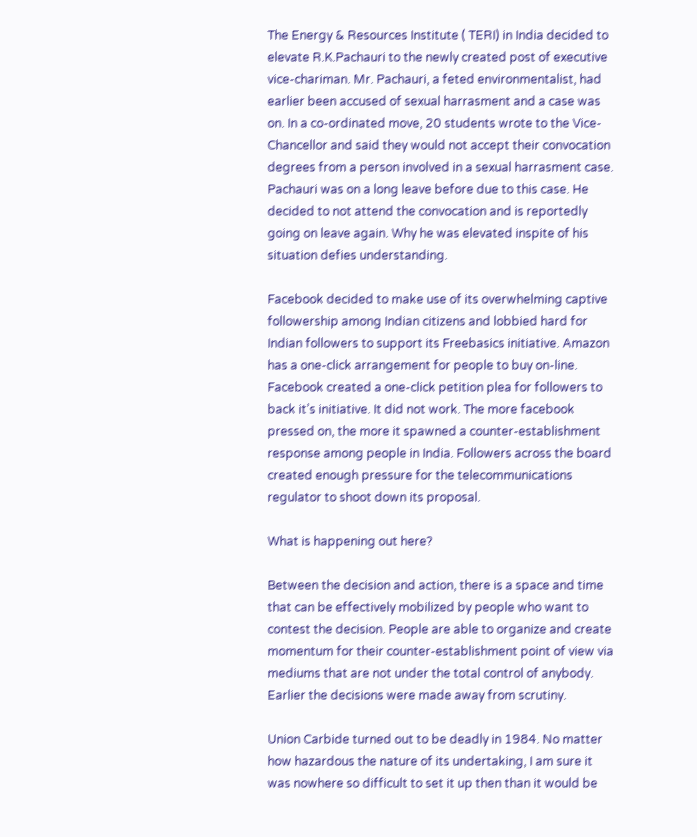The Energy & Resources Institute ( TERI) in India decided to elevate R.K.Pachauri to the newly created post of executive vice-chariman. Mr. Pachauri, a feted environmentalist, had earlier been accused of sexual harrasment and a case was on. In a co-ordinated move, 20 students wrote to the Vice-Chancellor and said they would not accept their convocation degrees from a person involved in a sexual harrasment case. Pachauri was on a long leave before due to this case. He decided to not attend the convocation and is reportedly going on leave again. Why he was elevated inspite of his situation defies understanding.

Facebook decided to make use of its overwhelming captive followership among Indian citizens and lobbied hard for Indian followers to support its Freebasics initiative. Amazon has a one-click arrangement for people to buy on-line. Facebook created a one-click petition plea for followers to back it’s initiative. It did not work. The more facebook pressed on, the more it spawned a counter-establishment response among people in India. Followers across the board created enough pressure for the telecommunications regulator to shoot down its proposal.

What is happening out here?

Between the decision and action, there is a space and time that can be effectively mobilized by people who want to contest the decision. People are able to organize and create momentum for their counter-establishment point of view via mediums that are not under the total control of anybody. Earlier the decisions were made away from scrutiny.

Union Carbide turned out to be deadly in 1984. No matter how hazardous the nature of its undertaking, I am sure it was nowhere so difficult to set it up then than it would be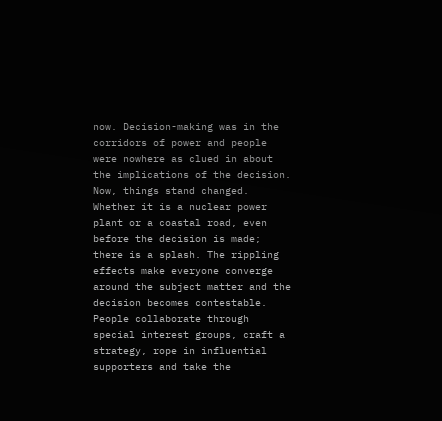now. Decision-making was in the corridors of power and people were nowhere as clued in about the implications of the decision. Now, things stand changed. Whether it is a nuclear power plant or a coastal road, even before the decision is made; there is a splash. The rippling effects make everyone converge around the subject matter and the decision becomes contestable. People collaborate through special interest groups, craft a strategy, rope in influential supporters and take the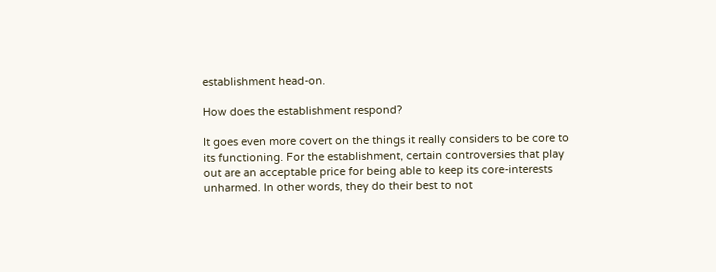establishment head-on.

How does the establishment respond?

It goes even more covert on the things it really considers to be core to its functioning. For the establishment, certain controversies that play out are an acceptable price for being able to keep its core-interests unharmed. In other words, they do their best to not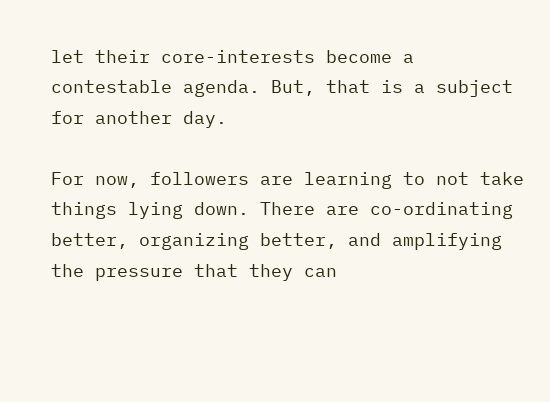let their core-interests become a contestable agenda. But, that is a subject for another day.

For now, followers are learning to not take things lying down. There are co-ordinating better, organizing better, and amplifying the pressure that they can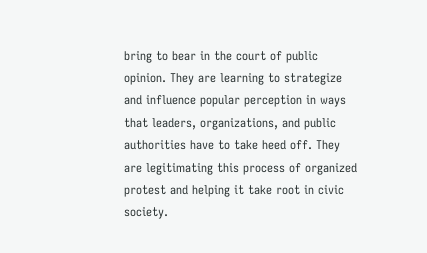bring to bear in the court of public opinion. They are learning to strategize and influence popular perception in ways that leaders, organizations, and public authorities have to take heed off. They are legitimating this process of organized protest and helping it take root in civic society.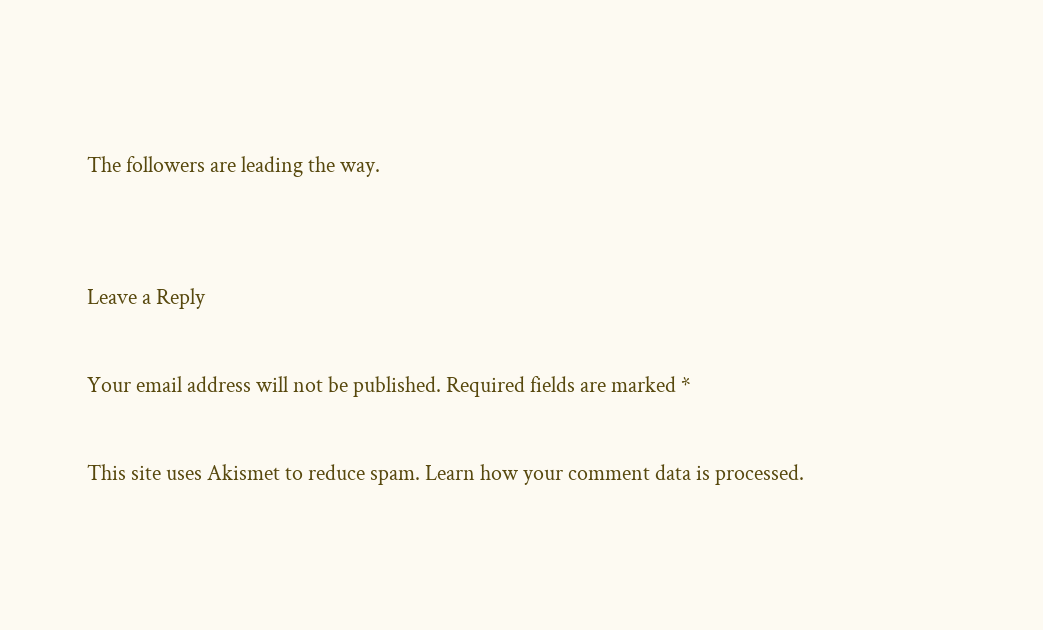The followers are leading the way.


Leave a Reply

Your email address will not be published. Required fields are marked *

This site uses Akismet to reduce spam. Learn how your comment data is processed.